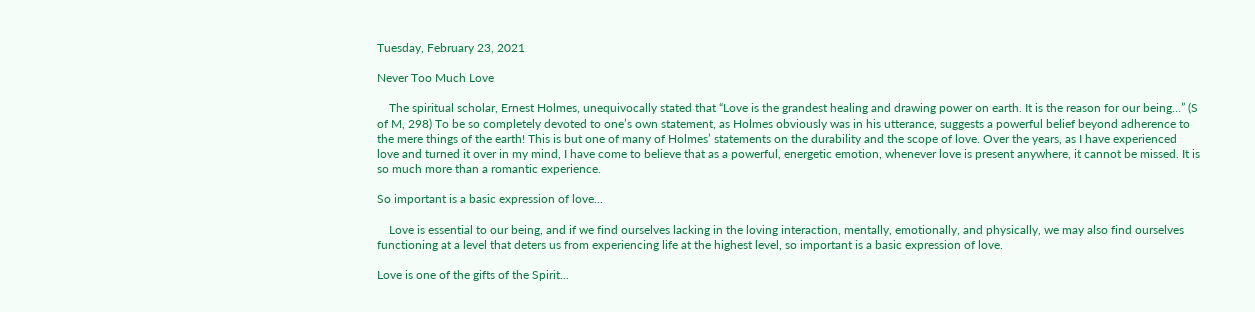Tuesday, February 23, 2021

Never Too Much Love

    The spiritual scholar, Ernest Holmes, unequivocally stated that “Love is the grandest healing and drawing power on earth. It is the reason for our being…” (S of M, 298) To be so completely devoted to one’s own statement, as Holmes obviously was in his utterance, suggests a powerful belief beyond adherence to the mere things of the earth! This is but one of many of Holmes’ statements on the durability and the scope of love. Over the years, as I have experienced love and turned it over in my mind, I have come to believe that as a powerful, energetic emotion, whenever love is present anywhere, it cannot be missed. It is so much more than a romantic experience.

So important is a basic expression of love...

    Love is essential to our being, and if we find ourselves lacking in the loving interaction, mentally, emotionally, and physically, we may also find ourselves functioning at a level that deters us from experiencing life at the highest level, so important is a basic expression of love.

Love is one of the gifts of the Spirit...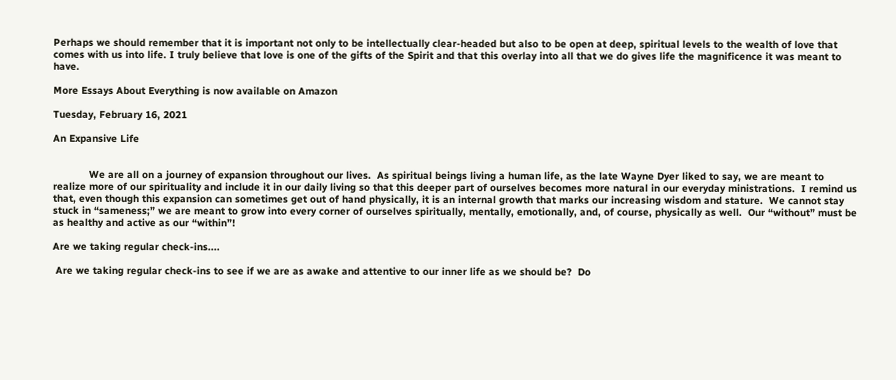Perhaps we should remember that it is important not only to be intellectually clear-headed but also to be open at deep, spiritual levels to the wealth of love that comes with us into life. I truly believe that love is one of the gifts of the Spirit and that this overlay into all that we do gives life the magnificence it was meant to have.

More Essays About Everything is now available on Amazon

Tuesday, February 16, 2021

An Expansive Life


            We are all on a journey of expansion throughout our lives.  As spiritual beings living a human life, as the late Wayne Dyer liked to say, we are meant to realize more of our spirituality and include it in our daily living so that this deeper part of ourselves becomes more natural in our everyday ministrations.  I remind us that, even though this expansion can sometimes get out of hand physically, it is an internal growth that marks our increasing wisdom and stature.  We cannot stay stuck in “sameness;” we are meant to grow into every corner of ourselves spiritually, mentally, emotionally, and, of course, physically as well.  Our “without” must be as healthy and active as our “within”!

Are we taking regular check-ins....

 Are we taking regular check-ins to see if we are as awake and attentive to our inner life as we should be?  Do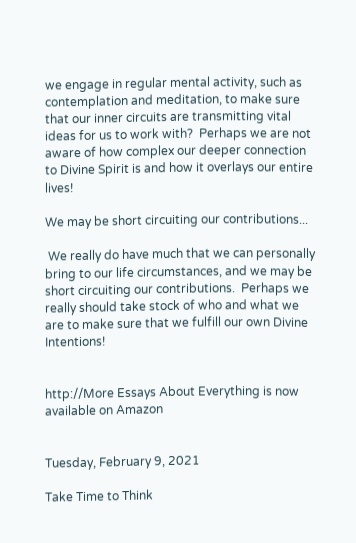we engage in regular mental activity, such as contemplation and meditation, to make sure that our inner circuits are transmitting vital ideas for us to work with?  Perhaps we are not aware of how complex our deeper connection to Divine Spirit is and how it overlays our entire lives!

We may be short circuiting our contributions...

 We really do have much that we can personally bring to our life circumstances, and we may be short circuiting our contributions.  Perhaps we really should take stock of who and what we are to make sure that we fulfill our own Divine Intentions!


http://More Essays About Everything is now available on Amazon


Tuesday, February 9, 2021

Take Time to Think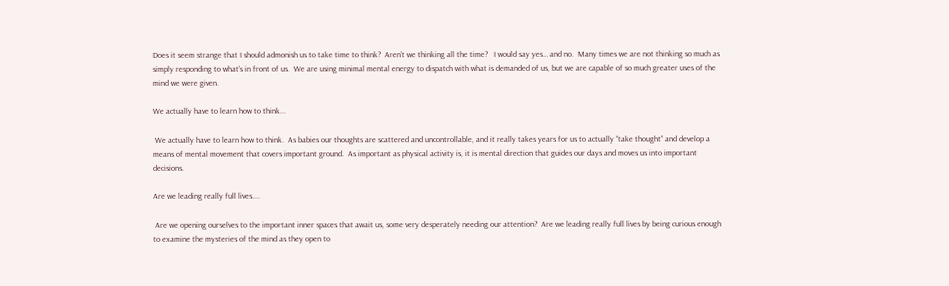Does it seem strange that I should admonish us to take time to think?  Aren’t we thinking all the time?   I would say yes… and no.  Many times we are not thinking so much as simply responding to what’s in front of us.  We are using minimal mental energy to dispatch with what is demanded of us, but we are capable of so much greater uses of the mind we were given.

We actually have to learn how to think...

 We actually have to learn how to think.  As babies our thoughts are scattered and uncontrollable, and it really takes years for us to actually “take thought” and develop a means of mental movement that covers important ground.  As important as physical activity is, it is mental direction that guides our days and moves us into important decisions.

Are we leading really full lives....

 Are we opening ourselves to the important inner spaces that await us, some very desperately needing our attention?  Are we leading really full lives by being curious enough to examine the mysteries of the mind as they open to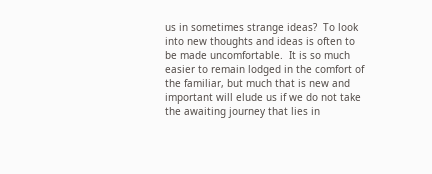us in sometimes strange ideas?  To look into new thoughts and ideas is often to be made uncomfortable.  It is so much easier to remain lodged in the comfort of the familiar, but much that is new and important will elude us if we do not take the awaiting journey that lies in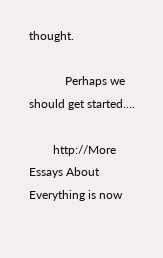thought.

            Perhaps we should get started….

        http://More Essays About Everything is now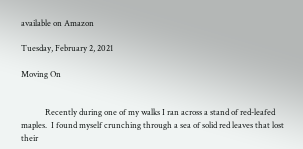available on Amazon

Tuesday, February 2, 2021

Moving On


            Recently during one of my walks I ran across a stand of red-leafed maples.  I found myself crunching through a sea of solid red leaves that lost their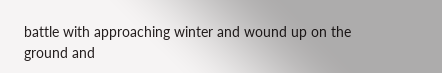battle with approaching winter and wound up on the ground and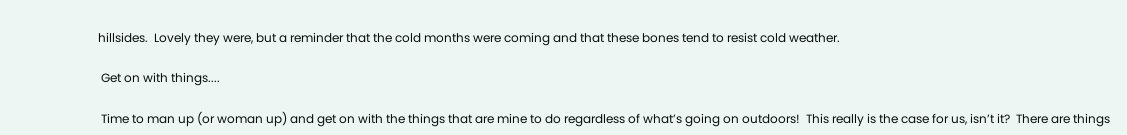hillsides.  Lovely they were, but a reminder that the cold months were coming and that these bones tend to resist cold weather.

 Get on with things....

 Time to man up (or woman up) and get on with the things that are mine to do regardless of what’s going on outdoors!  This really is the case for us, isn’t it?  There are things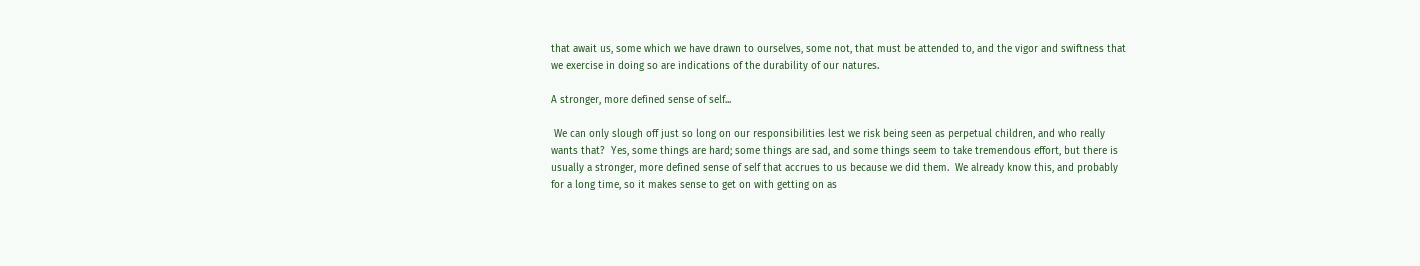that await us, some which we have drawn to ourselves, some not, that must be attended to, and the vigor and swiftness that we exercise in doing so are indications of the durability of our natures.

A stronger, more defined sense of self...

 We can only slough off just so long on our responsibilities lest we risk being seen as perpetual children, and who really wants that?  Yes, some things are hard; some things are sad, and some things seem to take tremendous effort, but there is usually a stronger, more defined sense of self that accrues to us because we did them.  We already know this, and probably for a long time, so it makes sense to get on with getting on as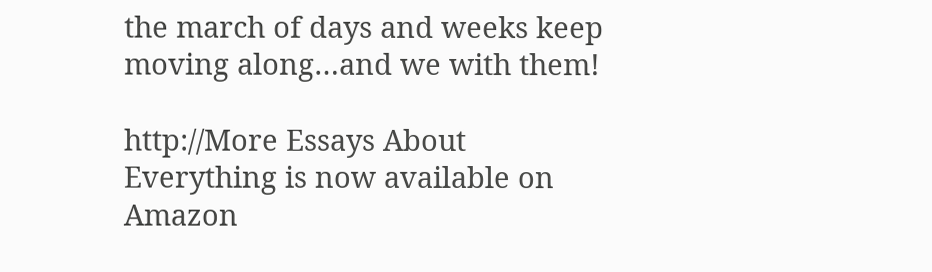the march of days and weeks keep moving along…and we with them!

http://More Essays About Everything is now available on Amazon